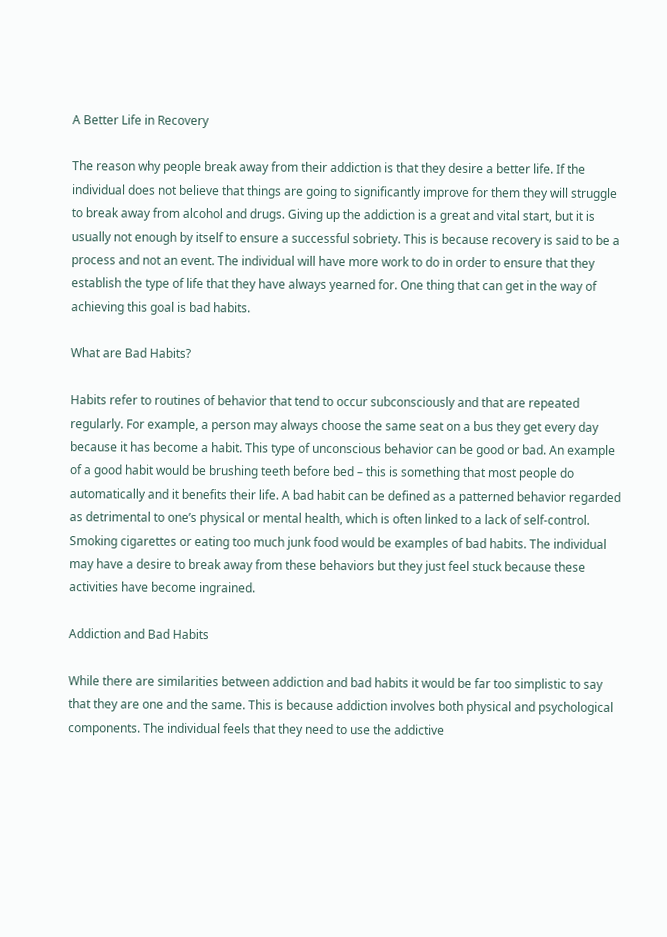A Better Life in Recovery

The reason why people break away from their addiction is that they desire a better life. If the individual does not believe that things are going to significantly improve for them they will struggle to break away from alcohol and drugs. Giving up the addiction is a great and vital start, but it is usually not enough by itself to ensure a successful sobriety. This is because recovery is said to be a process and not an event. The individual will have more work to do in order to ensure that they establish the type of life that they have always yearned for. One thing that can get in the way of achieving this goal is bad habits.

What are Bad Habits?

Habits refer to routines of behavior that tend to occur subconsciously and that are repeated regularly. For example, a person may always choose the same seat on a bus they get every day because it has become a habit. This type of unconscious behavior can be good or bad. An example of a good habit would be brushing teeth before bed – this is something that most people do automatically and it benefits their life. A bad habit can be defined as a patterned behavior regarded as detrimental to one’s physical or mental health, which is often linked to a lack of self-control. Smoking cigarettes or eating too much junk food would be examples of bad habits. The individual may have a desire to break away from these behaviors but they just feel stuck because these activities have become ingrained.

Addiction and Bad Habits

While there are similarities between addiction and bad habits it would be far too simplistic to say that they are one and the same. This is because addiction involves both physical and psychological components. The individual feels that they need to use the addictive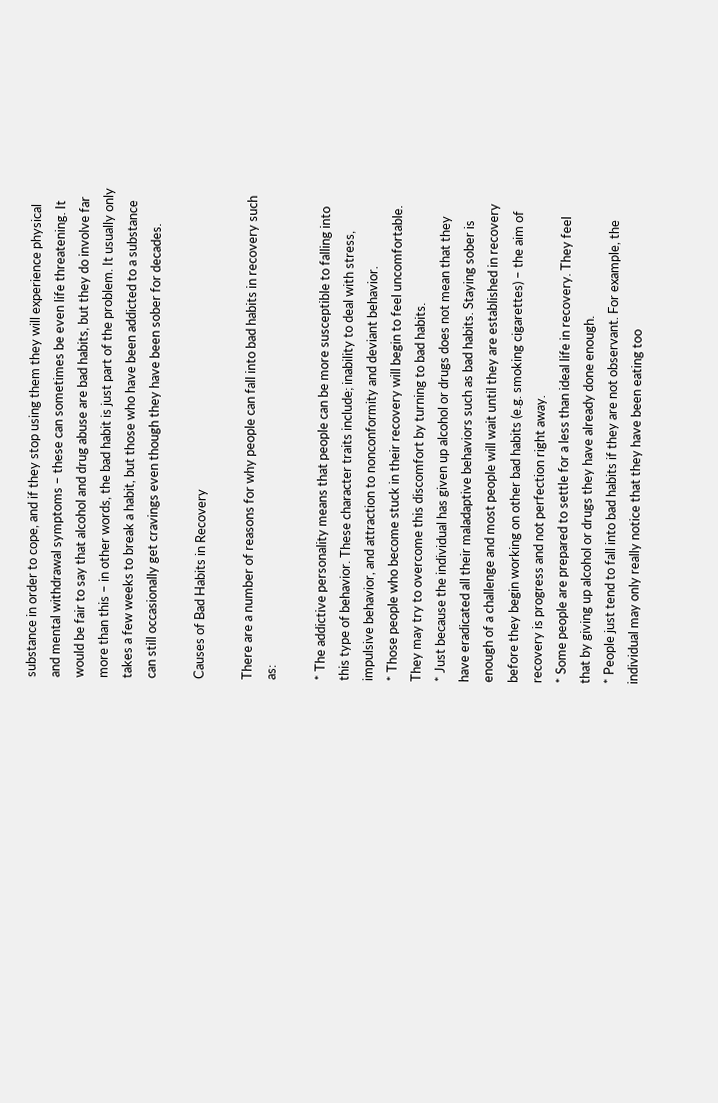substance in order to cope, and if they stop using them they will experience physical and mental withdrawal symptoms – these can sometimes be even life threatening. It would be fair to say that alcohol and drug abuse are bad habits, but they do involve far more than this – in other words, the bad habit is just part of the problem. It usually only takes a few weeks to break a habit, but those who have been addicted to a substance can still occasionally get cravings even though they have been sober for decades.

Causes of Bad Habits in Recovery

There are a number of reasons for why people can fall into bad habits in recovery such as:

* The addictive personality means that people can be more susceptible to falling into this type of behavior. These character traits include; inability to deal with stress, impulsive behavior, and attraction to nonconformity and deviant behavior.
* Those people who become stuck in their recovery will begin to feel uncomfortable. They may try to overcome this discomfort by turning to bad habits.
* Just because the individual has given up alcohol or drugs does not mean that they have eradicated all their maladaptive behaviors such as bad habits. Staying sober is enough of a challenge and most people will wait until they are established in recovery before they begin working on other bad habits (e.g. smoking cigarettes) – the aim of recovery is progress and not perfection right away.
* Some people are prepared to settle for a less than ideal life in recovery. They feel that by giving up alcohol or drugs they have already done enough.
* People just tend to fall into bad habits if they are not observant. For example, the individual may only really notice that they have been eating too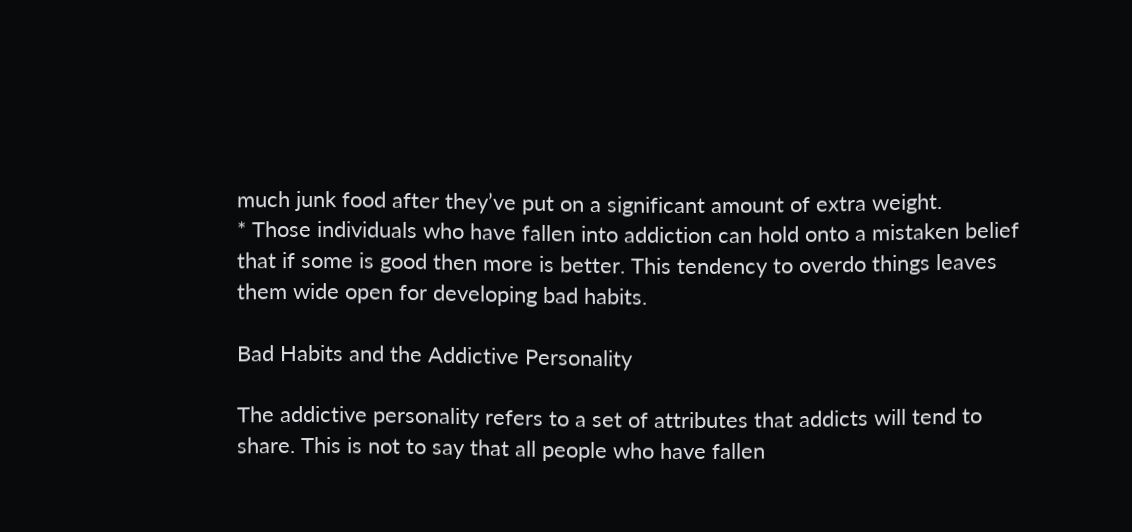much junk food after they’ve put on a significant amount of extra weight.
* Those individuals who have fallen into addiction can hold onto a mistaken belief that if some is good then more is better. This tendency to overdo things leaves them wide open for developing bad habits.

Bad Habits and the Addictive Personality

The addictive personality refers to a set of attributes that addicts will tend to share. This is not to say that all people who have fallen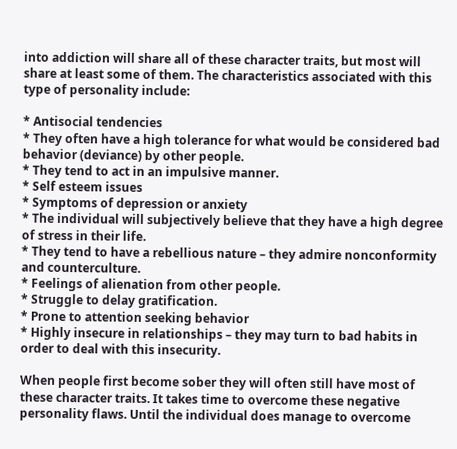into addiction will share all of these character traits, but most will share at least some of them. The characteristics associated with this type of personality include:

* Antisocial tendencies
* They often have a high tolerance for what would be considered bad behavior (deviance) by other people.
* They tend to act in an impulsive manner.
* Self esteem issues
* Symptoms of depression or anxiety
* The individual will subjectively believe that they have a high degree of stress in their life.
* They tend to have a rebellious nature – they admire nonconformity and counterculture.
* Feelings of alienation from other people.
* Struggle to delay gratification.
* Prone to attention seeking behavior
* Highly insecure in relationships – they may turn to bad habits in order to deal with this insecurity.

When people first become sober they will often still have most of these character traits. It takes time to overcome these negative personality flaws. Until the individual does manage to overcome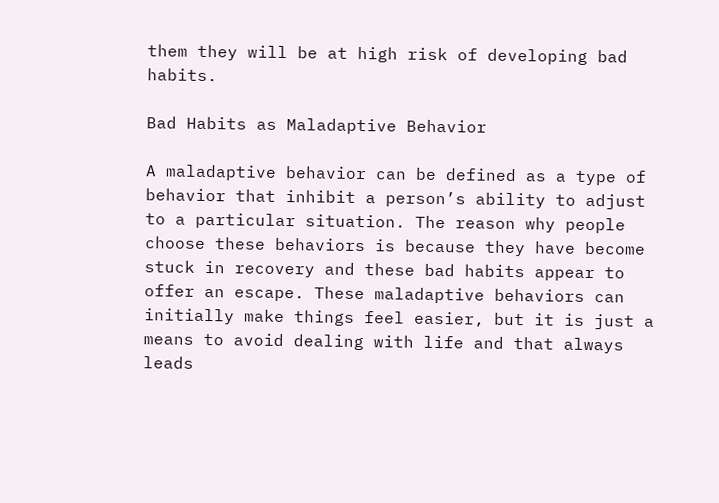them they will be at high risk of developing bad habits.

Bad Habits as Maladaptive Behavior

A maladaptive behavior can be defined as a type of behavior that inhibit a person’s ability to adjust to a particular situation. The reason why people choose these behaviors is because they have become stuck in recovery and these bad habits appear to offer an escape. These maladaptive behaviors can initially make things feel easier, but it is just a means to avoid dealing with life and that always leads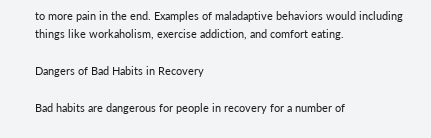to more pain in the end. Examples of maladaptive behaviors would including things like workaholism, exercise addiction, and comfort eating.

Dangers of Bad Habits in Recovery

Bad habits are dangerous for people in recovery for a number of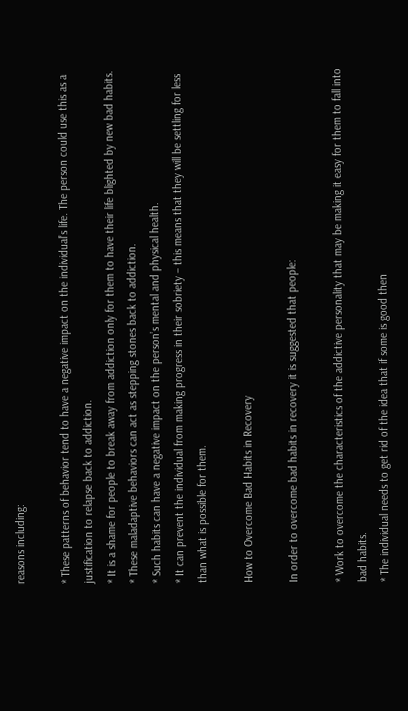reasons including:

* These patterns of behavior tend to have a negative impact on the individual’s life. The person could use this as a justification to relapse back to addiction.
* It is a shame for people to break away from addiction only for them to have their life blighted by new bad habits.
* These maladaptive behaviors can act as stepping stones back to addiction.
* Such habits can have a negative impact on the person’s mental and physical health.
* It can prevent the individual from making progress in their sobriety – this means that they will be settling for less than what is possible for them.

How to Overcome Bad Habits in Recovery

In order to overcome bad habits in recovery it is suggested that people:

* Work to overcome the characteristics of the addictive personality that may be making it easy for them to fall into bad habits.
* The individual needs to get rid of the idea that if some is good then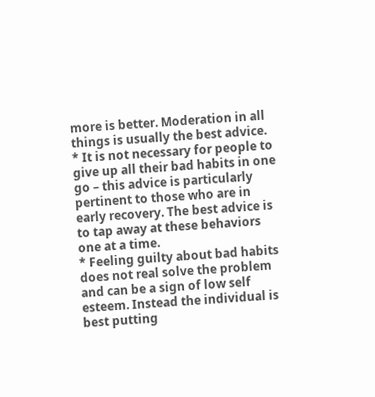more is better. Moderation in all things is usually the best advice.
* It is not necessary for people to give up all their bad habits in one go – this advice is particularly pertinent to those who are in early recovery. The best advice is to tap away at these behaviors one at a time.
* Feeling guilty about bad habits does not real solve the problem and can be a sign of low self esteem. Instead the individual is best putting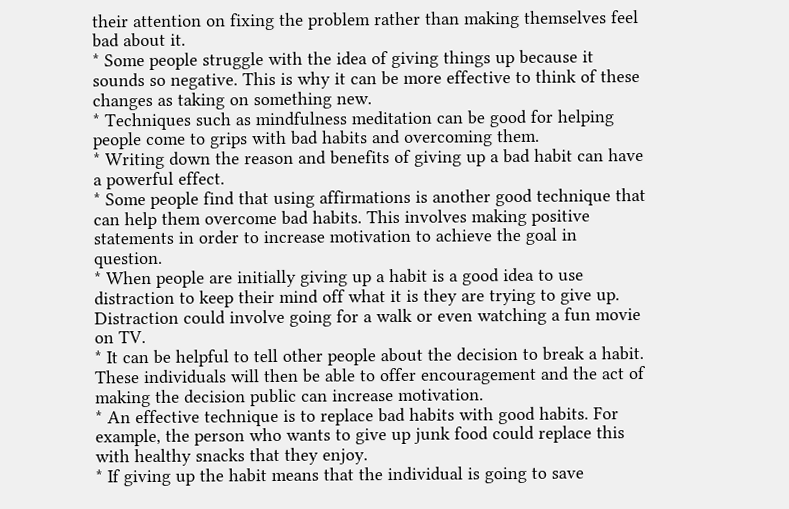their attention on fixing the problem rather than making themselves feel bad about it.
* Some people struggle with the idea of giving things up because it sounds so negative. This is why it can be more effective to think of these changes as taking on something new.
* Techniques such as mindfulness meditation can be good for helping people come to grips with bad habits and overcoming them.
* Writing down the reason and benefits of giving up a bad habit can have a powerful effect.
* Some people find that using affirmations is another good technique that can help them overcome bad habits. This involves making positive statements in order to increase motivation to achieve the goal in question.
* When people are initially giving up a habit is a good idea to use distraction to keep their mind off what it is they are trying to give up. Distraction could involve going for a walk or even watching a fun movie on TV.
* It can be helpful to tell other people about the decision to break a habit. These individuals will then be able to offer encouragement and the act of making the decision public can increase motivation.
* An effective technique is to replace bad habits with good habits. For example, the person who wants to give up junk food could replace this with healthy snacks that they enjoy.
* If giving up the habit means that the individual is going to save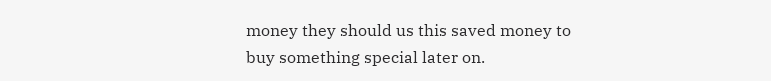money they should us this saved money to buy something special later on.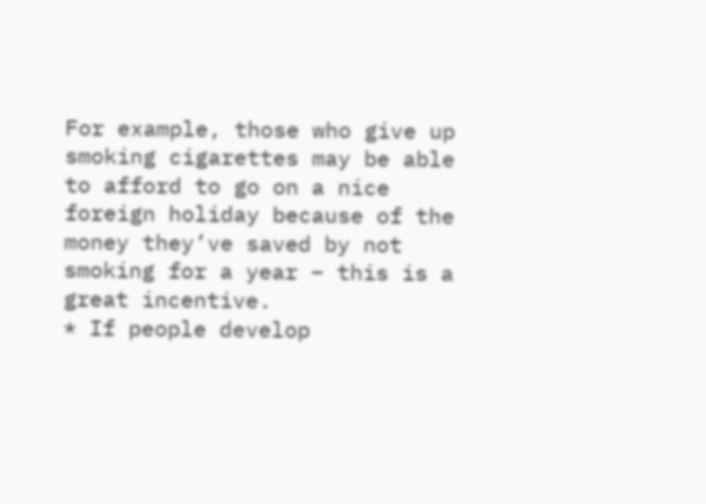For example, those who give up smoking cigarettes may be able to afford to go on a nice foreign holiday because of the money they’ve saved by not smoking for a year – this is a great incentive.
* If people develop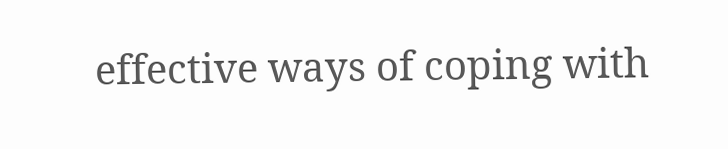effective ways of coping with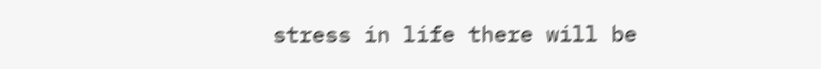stress in life there will be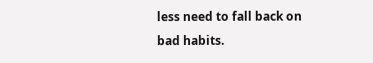less need to fall back on bad habits.